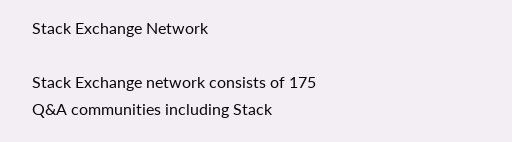Stack Exchange Network

Stack Exchange network consists of 175 Q&A communities including Stack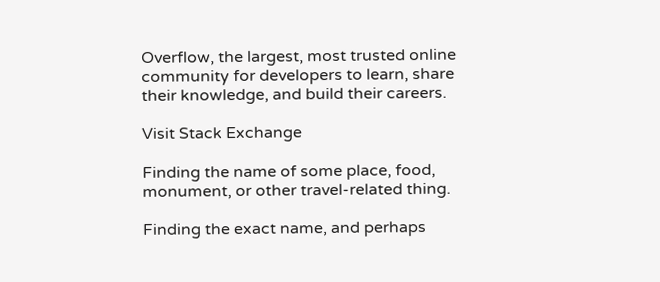Overflow, the largest, most trusted online community for developers to learn, share their knowledge, and build their careers.

Visit Stack Exchange

Finding the name of some place, food, monument, or other travel-related thing.

Finding the exact name, and perhaps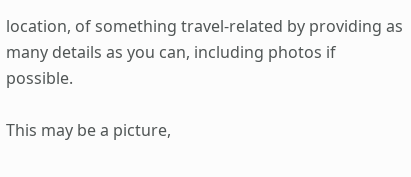location, of something travel-related by providing as many details as you can, including photos if possible.

This may be a picture,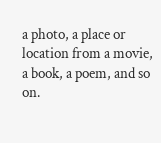a photo, a place or location from a movie, a book, a poem, and so on.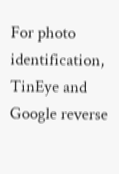For photo identification, TinEye and Google reverse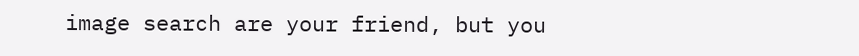image search are your friend, but you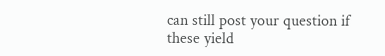can still post your question if these yield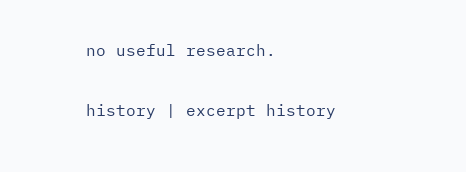no useful research.

history | excerpt history